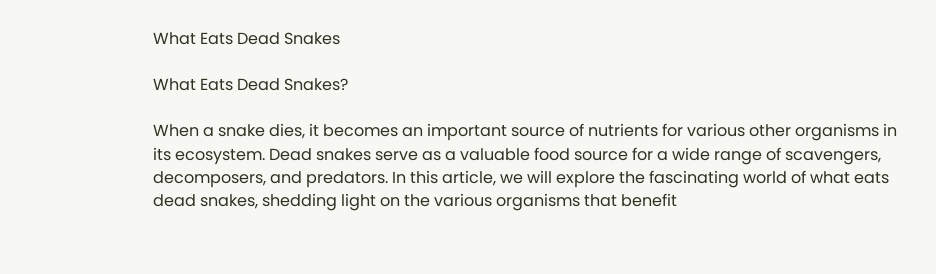What Eats Dead Snakes

What Eats Dead Snakes?

When a snake dies, it becomes an important source of nutrients for various other organisms in its ecosystem. Dead snakes serve as a valuable food source for a wide range of scavengers, decomposers, and predators. In this article, we will explore the fascinating world of what eats dead snakes, shedding light on the various organisms that benefit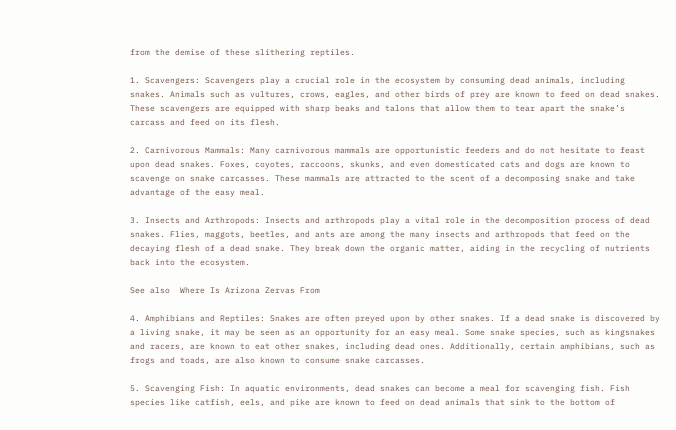from the demise of these slithering reptiles.

1. Scavengers: Scavengers play a crucial role in the ecosystem by consuming dead animals, including snakes. Animals such as vultures, crows, eagles, and other birds of prey are known to feed on dead snakes. These scavengers are equipped with sharp beaks and talons that allow them to tear apart the snake’s carcass and feed on its flesh.

2. Carnivorous Mammals: Many carnivorous mammals are opportunistic feeders and do not hesitate to feast upon dead snakes. Foxes, coyotes, raccoons, skunks, and even domesticated cats and dogs are known to scavenge on snake carcasses. These mammals are attracted to the scent of a decomposing snake and take advantage of the easy meal.

3. Insects and Arthropods: Insects and arthropods play a vital role in the decomposition process of dead snakes. Flies, maggots, beetles, and ants are among the many insects and arthropods that feed on the decaying flesh of a dead snake. They break down the organic matter, aiding in the recycling of nutrients back into the ecosystem.

See also  Where Is Arizona Zervas From

4. Amphibians and Reptiles: Snakes are often preyed upon by other snakes. If a dead snake is discovered by a living snake, it may be seen as an opportunity for an easy meal. Some snake species, such as kingsnakes and racers, are known to eat other snakes, including dead ones. Additionally, certain amphibians, such as frogs and toads, are also known to consume snake carcasses.

5. Scavenging Fish: In aquatic environments, dead snakes can become a meal for scavenging fish. Fish species like catfish, eels, and pike are known to feed on dead animals that sink to the bottom of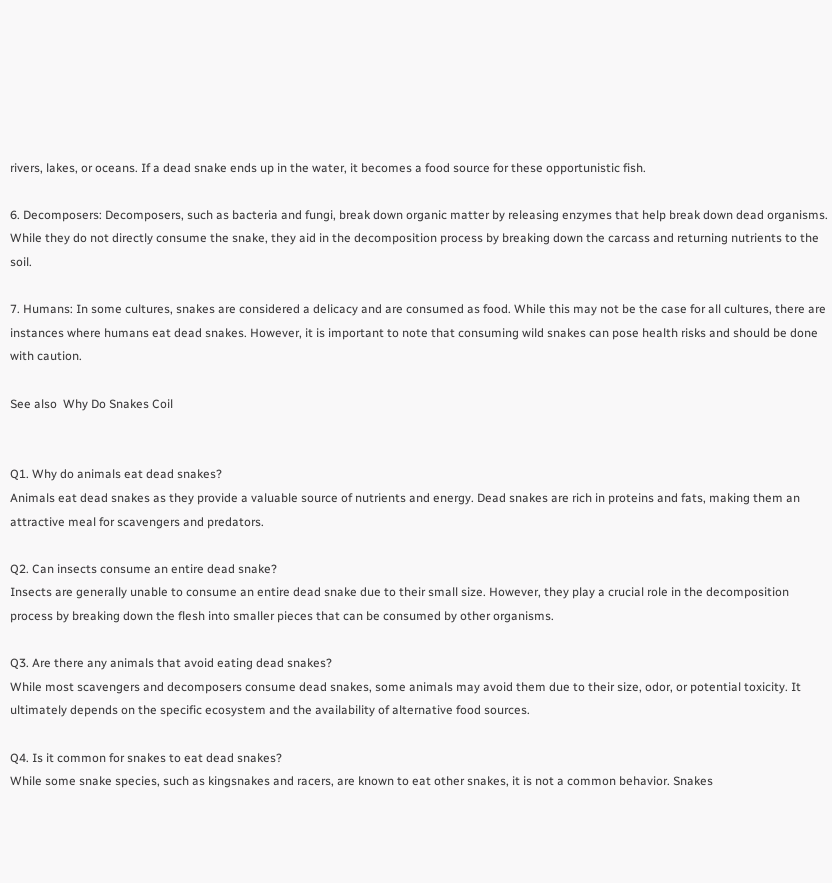rivers, lakes, or oceans. If a dead snake ends up in the water, it becomes a food source for these opportunistic fish.

6. Decomposers: Decomposers, such as bacteria and fungi, break down organic matter by releasing enzymes that help break down dead organisms. While they do not directly consume the snake, they aid in the decomposition process by breaking down the carcass and returning nutrients to the soil.

7. Humans: In some cultures, snakes are considered a delicacy and are consumed as food. While this may not be the case for all cultures, there are instances where humans eat dead snakes. However, it is important to note that consuming wild snakes can pose health risks and should be done with caution.

See also  Why Do Snakes Coil


Q1. Why do animals eat dead snakes?
Animals eat dead snakes as they provide a valuable source of nutrients and energy. Dead snakes are rich in proteins and fats, making them an attractive meal for scavengers and predators.

Q2. Can insects consume an entire dead snake?
Insects are generally unable to consume an entire dead snake due to their small size. However, they play a crucial role in the decomposition process by breaking down the flesh into smaller pieces that can be consumed by other organisms.

Q3. Are there any animals that avoid eating dead snakes?
While most scavengers and decomposers consume dead snakes, some animals may avoid them due to their size, odor, or potential toxicity. It ultimately depends on the specific ecosystem and the availability of alternative food sources.

Q4. Is it common for snakes to eat dead snakes?
While some snake species, such as kingsnakes and racers, are known to eat other snakes, it is not a common behavior. Snakes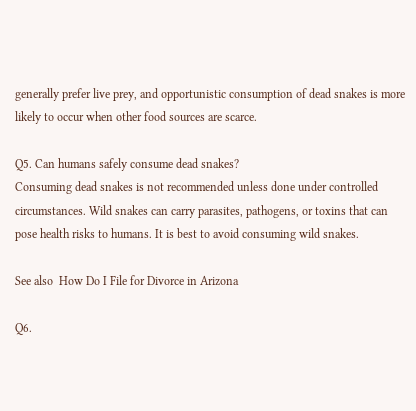generally prefer live prey, and opportunistic consumption of dead snakes is more likely to occur when other food sources are scarce.

Q5. Can humans safely consume dead snakes?
Consuming dead snakes is not recommended unless done under controlled circumstances. Wild snakes can carry parasites, pathogens, or toxins that can pose health risks to humans. It is best to avoid consuming wild snakes.

See also  How Do I File for Divorce in Arizona

Q6.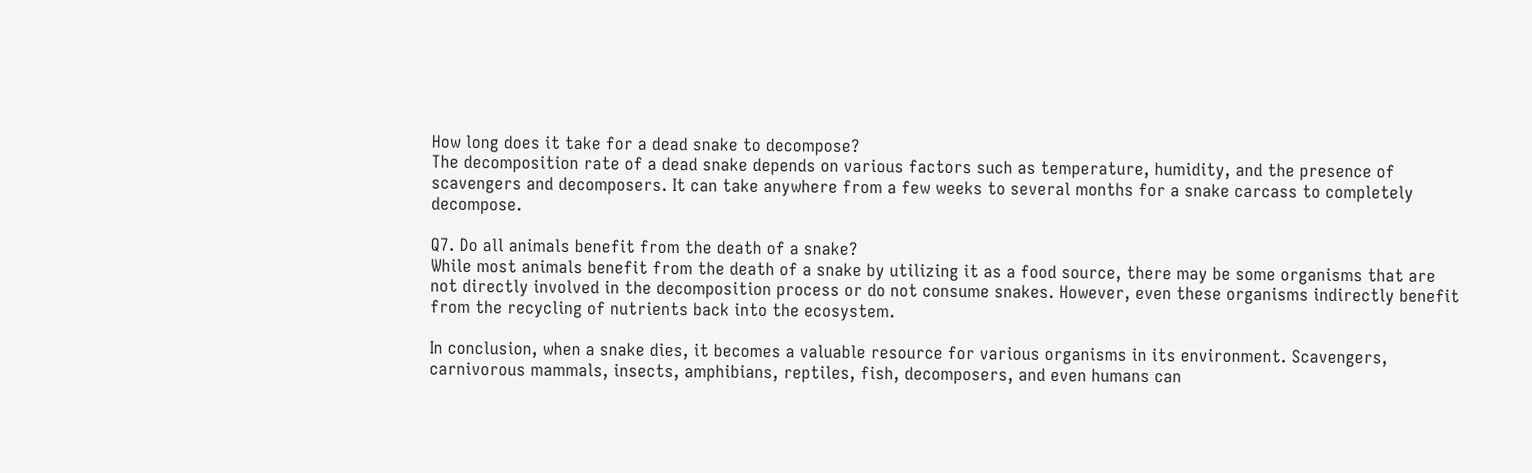How long does it take for a dead snake to decompose?
The decomposition rate of a dead snake depends on various factors such as temperature, humidity, and the presence of scavengers and decomposers. It can take anywhere from a few weeks to several months for a snake carcass to completely decompose.

Q7. Do all animals benefit from the death of a snake?
While most animals benefit from the death of a snake by utilizing it as a food source, there may be some organisms that are not directly involved in the decomposition process or do not consume snakes. However, even these organisms indirectly benefit from the recycling of nutrients back into the ecosystem.

In conclusion, when a snake dies, it becomes a valuable resource for various organisms in its environment. Scavengers, carnivorous mammals, insects, amphibians, reptiles, fish, decomposers, and even humans can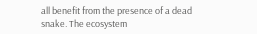all benefit from the presence of a dead snake. The ecosystem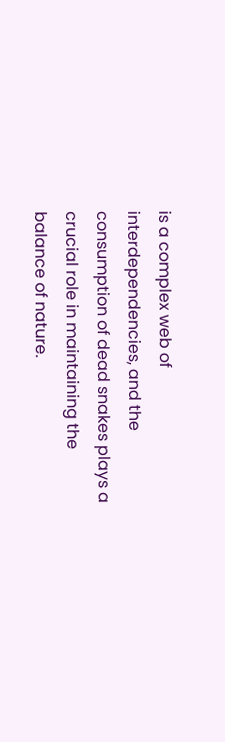is a complex web of interdependencies, and the consumption of dead snakes plays a crucial role in maintaining the balance of nature.